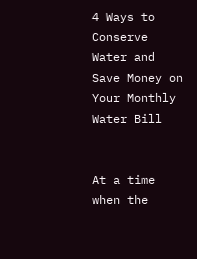4 Ways to Conserve Water and Save Money on Your Monthly Water Bill


At a time when the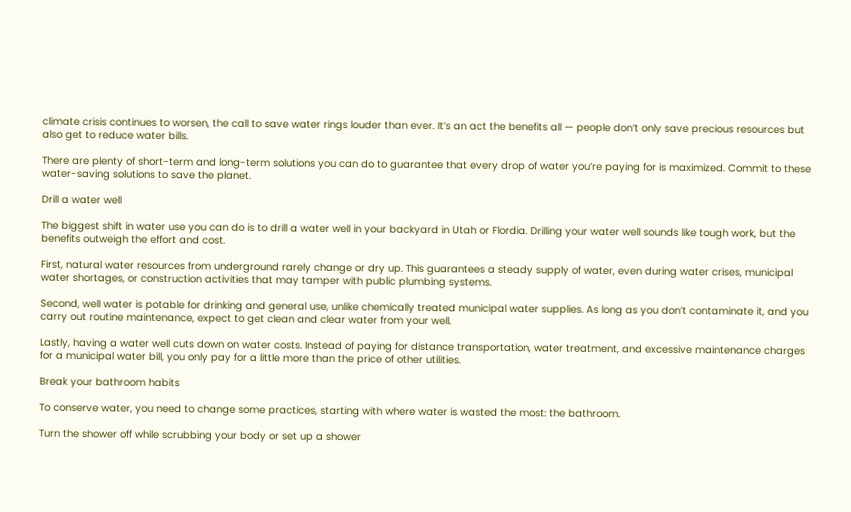climate crisis continues to worsen, the call to save water rings louder than ever. It’s an act the benefits all — people don’t only save precious resources but also get to reduce water bills.

There are plenty of short-term and long-term solutions you can do to guarantee that every drop of water you’re paying for is maximized. Commit to these water-saving solutions to save the planet.

Drill a water well

The biggest shift in water use you can do is to drill a water well in your backyard in Utah or Flordia. Drilling your water well sounds like tough work, but the benefits outweigh the effort and cost.

First, natural water resources from underground rarely change or dry up. This guarantees a steady supply of water, even during water crises, municipal water shortages, or construction activities that may tamper with public plumbing systems.

Second, well water is potable for drinking and general use, unlike chemically treated municipal water supplies. As long as you don’t contaminate it, and you carry out routine maintenance, expect to get clean and clear water from your well.

Lastly, having a water well cuts down on water costs. Instead of paying for distance transportation, water treatment, and excessive maintenance charges for a municipal water bill, you only pay for a little more than the price of other utilities.

Break your bathroom habits

To conserve water, you need to change some practices, starting with where water is wasted the most: the bathroom.

Turn the shower off while scrubbing your body or set up a shower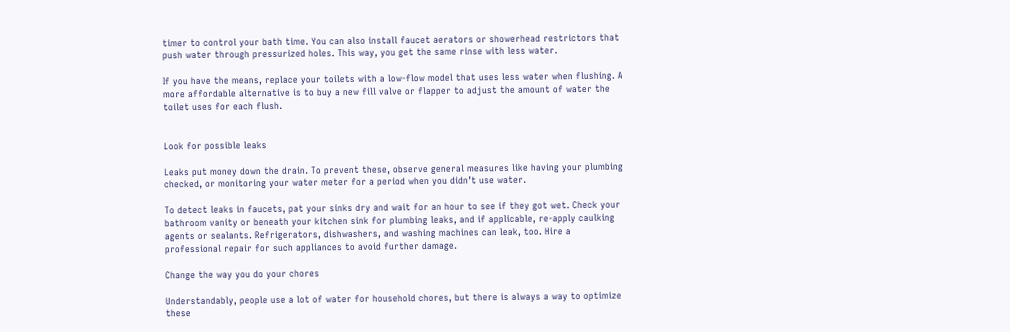timer to control your bath time. You can also install faucet aerators or showerhead restrictors that push water through pressurized holes. This way, you get the same rinse with less water.

If you have the means, replace your toilets with a low-flow model that uses less water when flushing. A more affordable alternative is to buy a new fill valve or flapper to adjust the amount of water the toilet uses for each flush.


Look for possible leaks

Leaks put money down the drain. To prevent these, observe general measures like having your plumbing checked, or monitoring your water meter for a period when you didn’t use water.

To detect leaks in faucets, pat your sinks dry and wait for an hour to see if they got wet. Check your bathroom vanity or beneath your kitchen sink for plumbing leaks, and if applicable, re-apply caulking agents or sealants. Refrigerators, dishwashers, and washing machines can leak, too. Hire a professional repair for such appliances to avoid further damage.

Change the way you do your chores

Understandably, people use a lot of water for household chores, but there is always a way to optimize these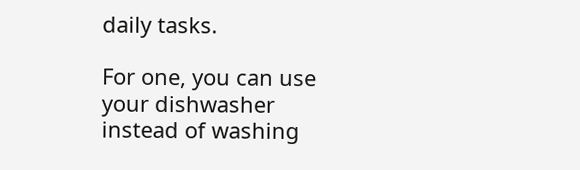daily tasks.

For one, you can use your dishwasher instead of washing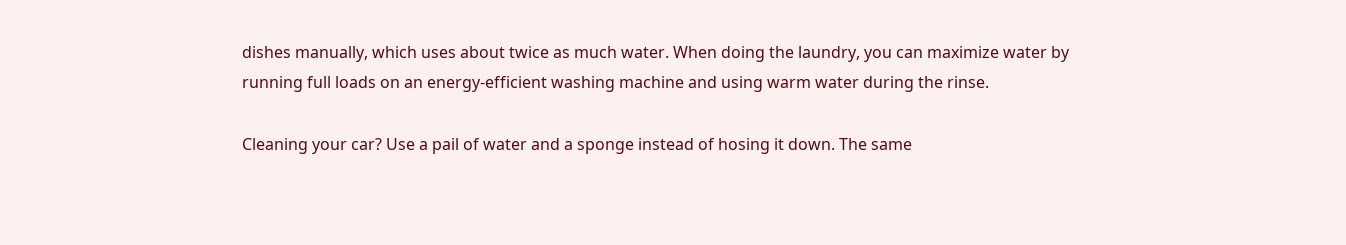dishes manually, which uses about twice as much water. When doing the laundry, you can maximize water by running full loads on an energy-efficient washing machine and using warm water during the rinse.

Cleaning your car? Use a pail of water and a sponge instead of hosing it down. The same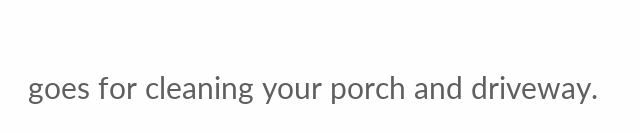goes for cleaning your porch and driveway.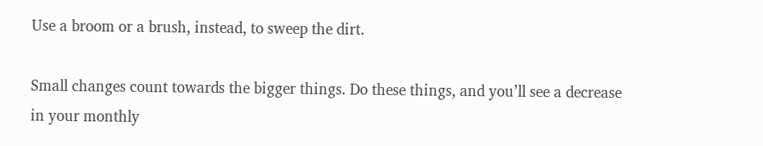Use a broom or a brush, instead, to sweep the dirt.

Small changes count towards the bigger things. Do these things, and you’ll see a decrease in your monthly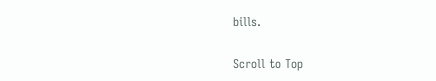bills.

Scroll to Top